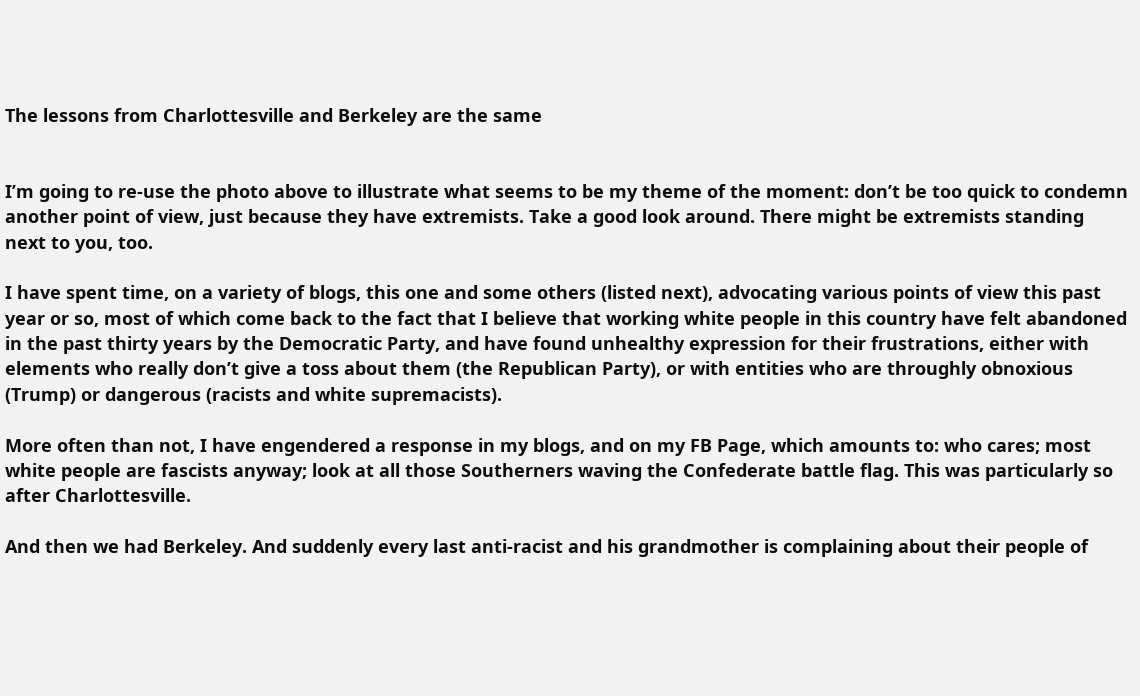The lessons from Charlottesville and Berkeley are the same


I’m going to re-use the photo above to illustrate what seems to be my theme of the moment: don’t be too quick to condemn another point of view, just because they have extremists. Take a good look around. There might be extremists standing next to you, too.

I have spent time, on a variety of blogs, this one and some others (listed next), advocating various points of view this past year or so, most of which come back to the fact that I believe that working white people in this country have felt abandoned in the past thirty years by the Democratic Party, and have found unhealthy expression for their frustrations, either with elements who really don’t give a toss about them (the Republican Party), or with entities who are throughly obnoxious (Trump) or dangerous (racists and white supremacists).

More often than not, I have engendered a response in my blogs, and on my FB Page, which amounts to: who cares; most white people are fascists anyway; look at all those Southerners waving the Confederate battle flag. This was particularly so after Charlottesville.

And then we had Berkeley. And suddenly every last anti-racist and his grandmother is complaining about their people of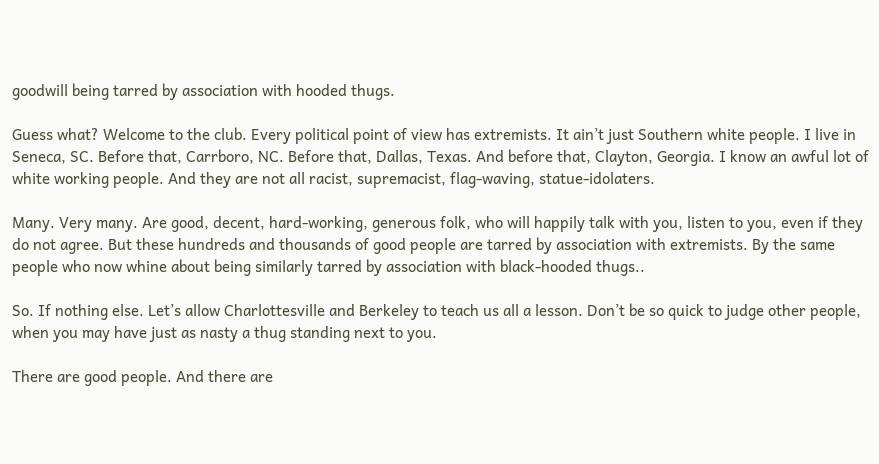goodwill being tarred by association with hooded thugs.

Guess what? Welcome to the club. Every political point of view has extremists. It ain’t just Southern white people. I live in Seneca, SC. Before that, Carrboro, NC. Before that, Dallas, Texas. And before that, Clayton, Georgia. I know an awful lot of white working people. And they are not all racist, supremacist, flag-waving, statue-idolaters.

Many. Very many. Are good, decent, hard-working, generous folk, who will happily talk with you, listen to you, even if they do not agree. But these hundreds and thousands of good people are tarred by association with extremists. By the same people who now whine about being similarly tarred by association with black-hooded thugs..

So. If nothing else. Let’s allow Charlottesville and Berkeley to teach us all a lesson. Don’t be so quick to judge other people, when you may have just as nasty a thug standing next to you.

There are good people. And there are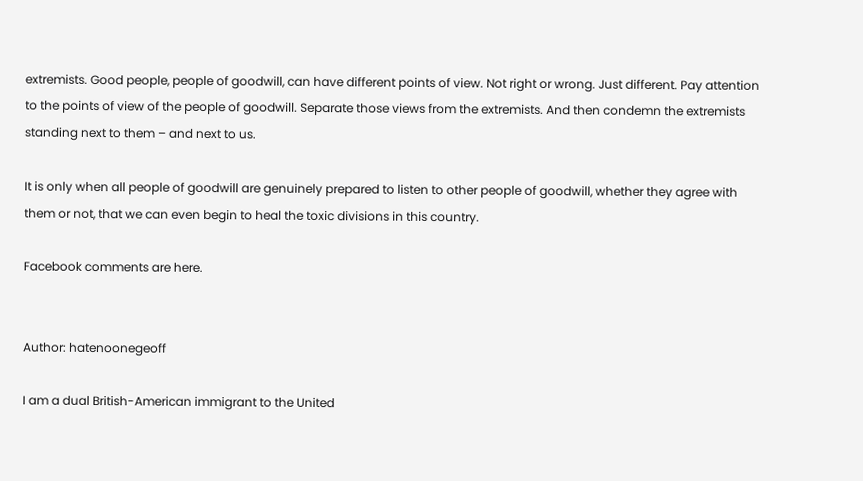extremists. Good people, people of goodwill, can have different points of view. Not right or wrong. Just different. Pay attention to the points of view of the people of goodwill. Separate those views from the extremists. And then condemn the extremists standing next to them – and next to us.

It is only when all people of goodwill are genuinely prepared to listen to other people of goodwill, whether they agree with them or not, that we can even begin to heal the toxic divisions in this country.

Facebook comments are here.


Author: hatenoonegeoff

I am a dual British-American immigrant to the United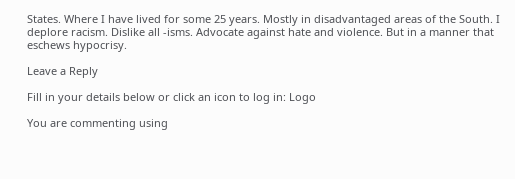States. Where I have lived for some 25 years. Mostly in disadvantaged areas of the South. I deplore racism. Dislike all -isms. Advocate against hate and violence. But in a manner that eschews hypocrisy.

Leave a Reply

Fill in your details below or click an icon to log in: Logo

You are commenting using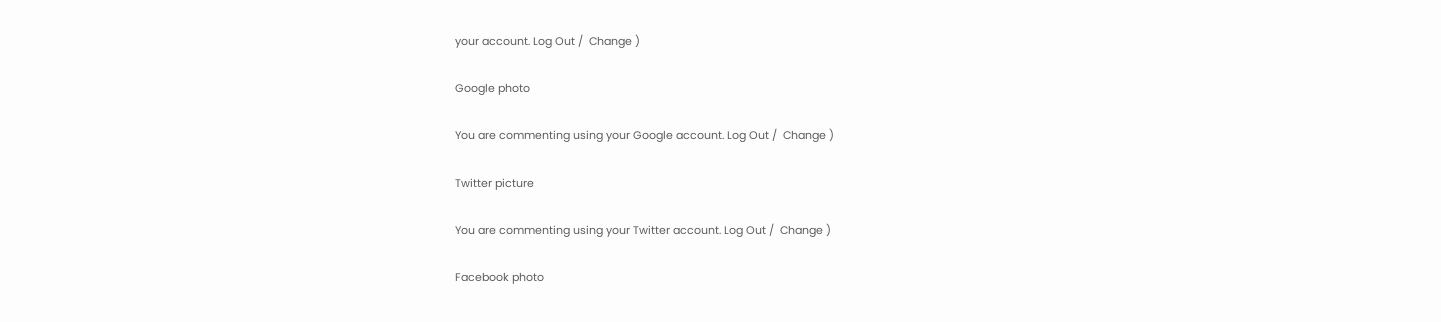your account. Log Out /  Change )

Google photo

You are commenting using your Google account. Log Out /  Change )

Twitter picture

You are commenting using your Twitter account. Log Out /  Change )

Facebook photo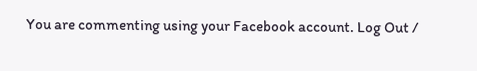You are commenting using your Facebook account. Log Out /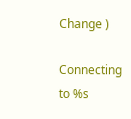Change )

Connecting to %s